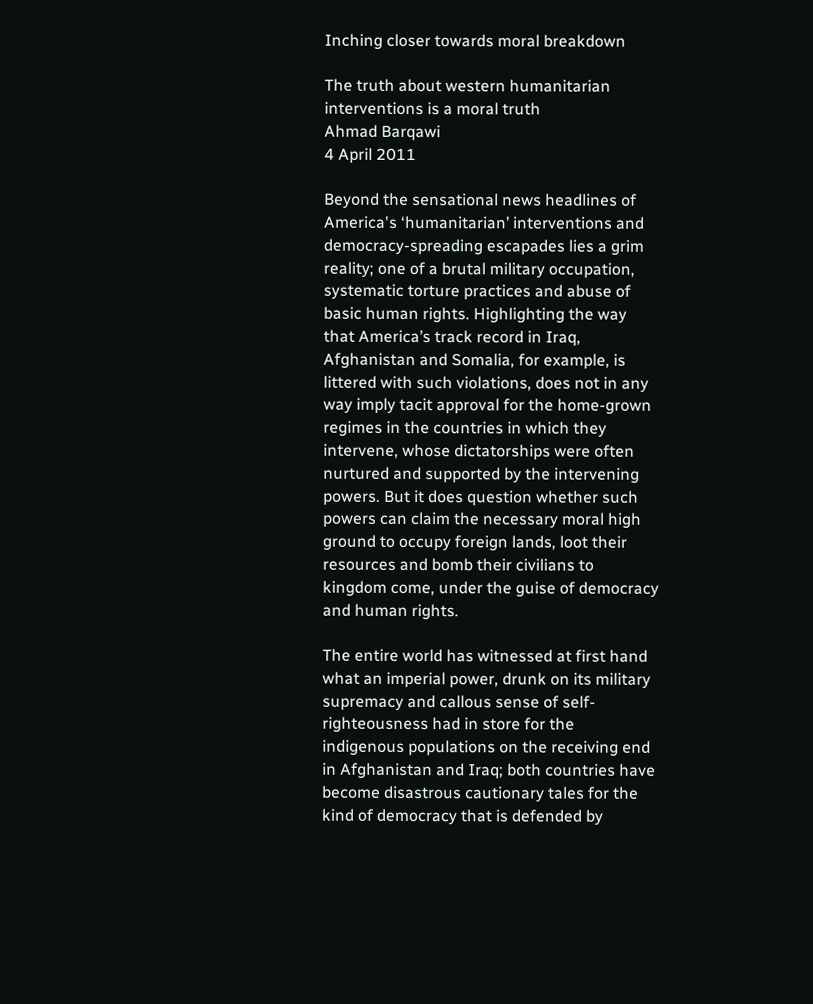Inching closer towards moral breakdown

The truth about western humanitarian interventions is a moral truth
Ahmad Barqawi
4 April 2011

Beyond the sensational news headlines of America's ‘humanitarian’ interventions and democracy-spreading escapades lies a grim reality; one of a brutal military occupation, systematic torture practices and abuse of basic human rights. Highlighting the way that America’s track record in Iraq, Afghanistan and Somalia, for example, is littered with such violations, does not in any way imply tacit approval for the home-grown regimes in the countries in which they intervene, whose dictatorships were often nurtured and supported by the intervening powers. But it does question whether such powers can claim the necessary moral high ground to occupy foreign lands, loot their resources and bomb their civilians to kingdom come, under the guise of democracy and human rights.

The entire world has witnessed at first hand what an imperial power, drunk on its military supremacy and callous sense of self-righteousness had in store for the indigenous populations on the receiving end in Afghanistan and Iraq; both countries have become disastrous cautionary tales for the kind of democracy that is defended by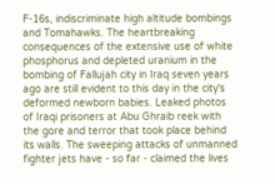F-16s, indiscriminate high altitude bombings and Tomahawks. The heartbreaking consequences of the extensive use of white phosphorus and depleted uranium in the bombing of Fallujah city in Iraq seven years ago are still evident to this day in the city's deformed newborn babies. Leaked photos of Iraqi prisoners at Abu Ghraib reek with the gore and terror that took place behind its walls. The sweeping attacks of unmanned fighter jets have - so far - claimed the lives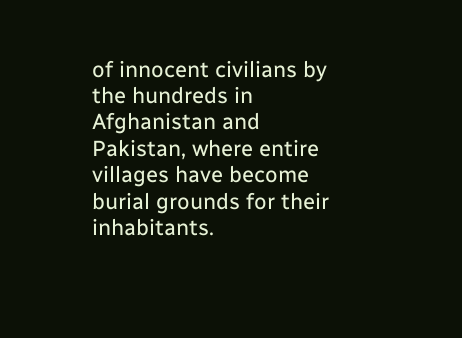of innocent civilians by the hundreds in Afghanistan and Pakistan, where entire villages have become burial grounds for their inhabitants.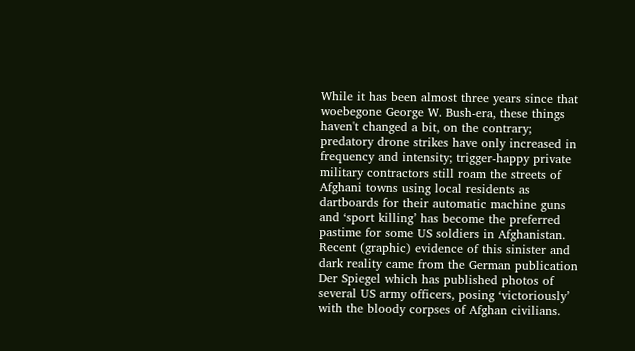While it has been almost three years since that woebegone George W. Bush-era, these things haven't changed a bit, on the contrary; predatory drone strikes have only increased in frequency and intensity; trigger-happy private military contractors still roam the streets of Afghani towns using local residents as dartboards for their automatic machine guns and ‘sport killing’ has become the preferred pastime for some US soldiers in Afghanistan. Recent (graphic) evidence of this sinister and dark reality came from the German publication Der Spiegel which has published photos of several US army officers, posing ‘victoriously’ with the bloody corpses of Afghan civilians.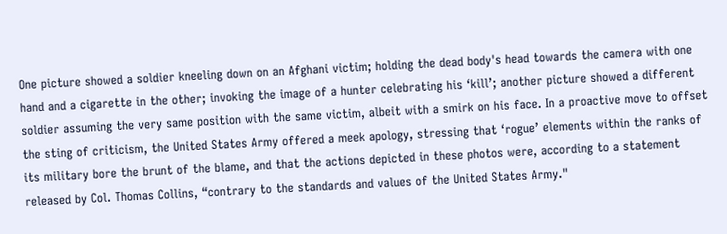One picture showed a soldier kneeling down on an Afghani victim; holding the dead body's head towards the camera with one hand and a cigarette in the other; invoking the image of a hunter celebrating his ‘kill’; another picture showed a different soldier assuming the very same position with the same victim, albeit with a smirk on his face. In a proactive move to offset the sting of criticism, the United States Army offered a meek apology, stressing that ‘rogue’ elements within the ranks of its military bore the brunt of the blame, and that the actions depicted in these photos were, according to a statement released by Col. Thomas Collins, “contrary to the standards and values of the United States Army."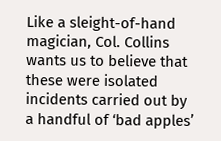Like a sleight-of-hand magician, Col. Collins wants us to believe that these were isolated incidents carried out by a handful of ‘bad apples’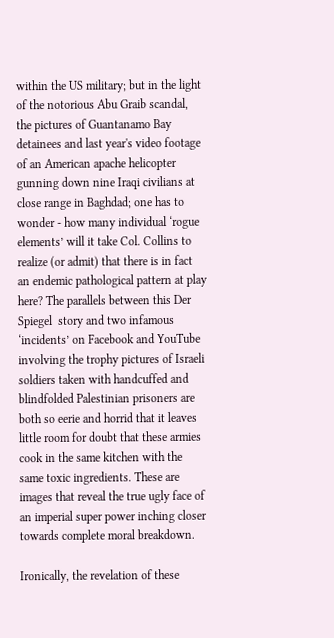within the US military; but in the light of the notorious Abu Graib scandal, the pictures of Guantanamo Bay detainees and last year's video footage of an American apache helicopter gunning down nine Iraqi civilians at close range in Baghdad; one has to wonder - how many individual ‘rogue elements’ will it take Col. Collins to realize (or admit) that there is in fact an endemic pathological pattern at play here? The parallels between this Der Spiegel  story and two infamous ‘incidents’ on Facebook and YouTube involving the trophy pictures of Israeli soldiers taken with handcuffed and blindfolded Palestinian prisoners are both so eerie and horrid that it leaves little room for doubt that these armies cook in the same kitchen with the same toxic ingredients. These are images that reveal the true ugly face of an imperial super power inching closer towards complete moral breakdown.

Ironically, the revelation of these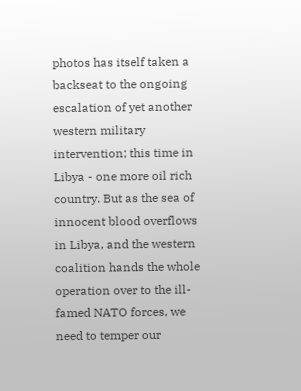photos has itself taken a backseat to the ongoing escalation of yet another western military intervention; this time in Libya - one more oil rich country. But as the sea of innocent blood overflows in Libya, and the western coalition hands the whole operation over to the ill-famed NATO forces, we need to temper our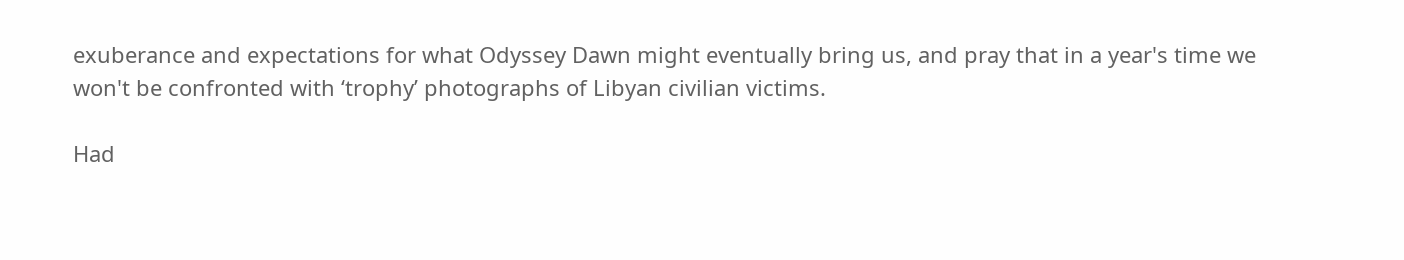exuberance and expectations for what Odyssey Dawn might eventually bring us, and pray that in a year's time we won't be confronted with ‘trophy’ photographs of Libyan civilian victims.

Had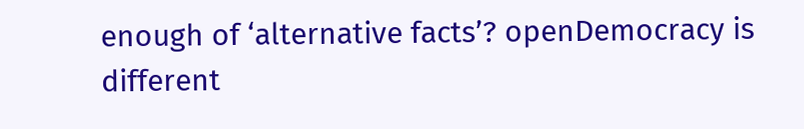enough of ‘alternative facts’? openDemocracy is different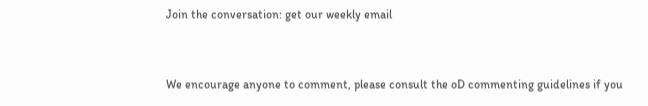Join the conversation: get our weekly email


We encourage anyone to comment, please consult the oD commenting guidelines if you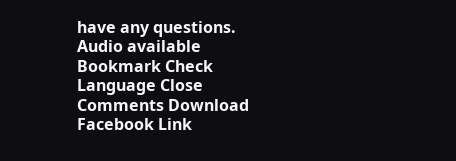have any questions.
Audio available Bookmark Check Language Close Comments Download Facebook Link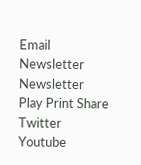Email Newsletter Newsletter Play Print Share Twitter Youtube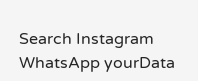Search Instagram WhatsApp yourData